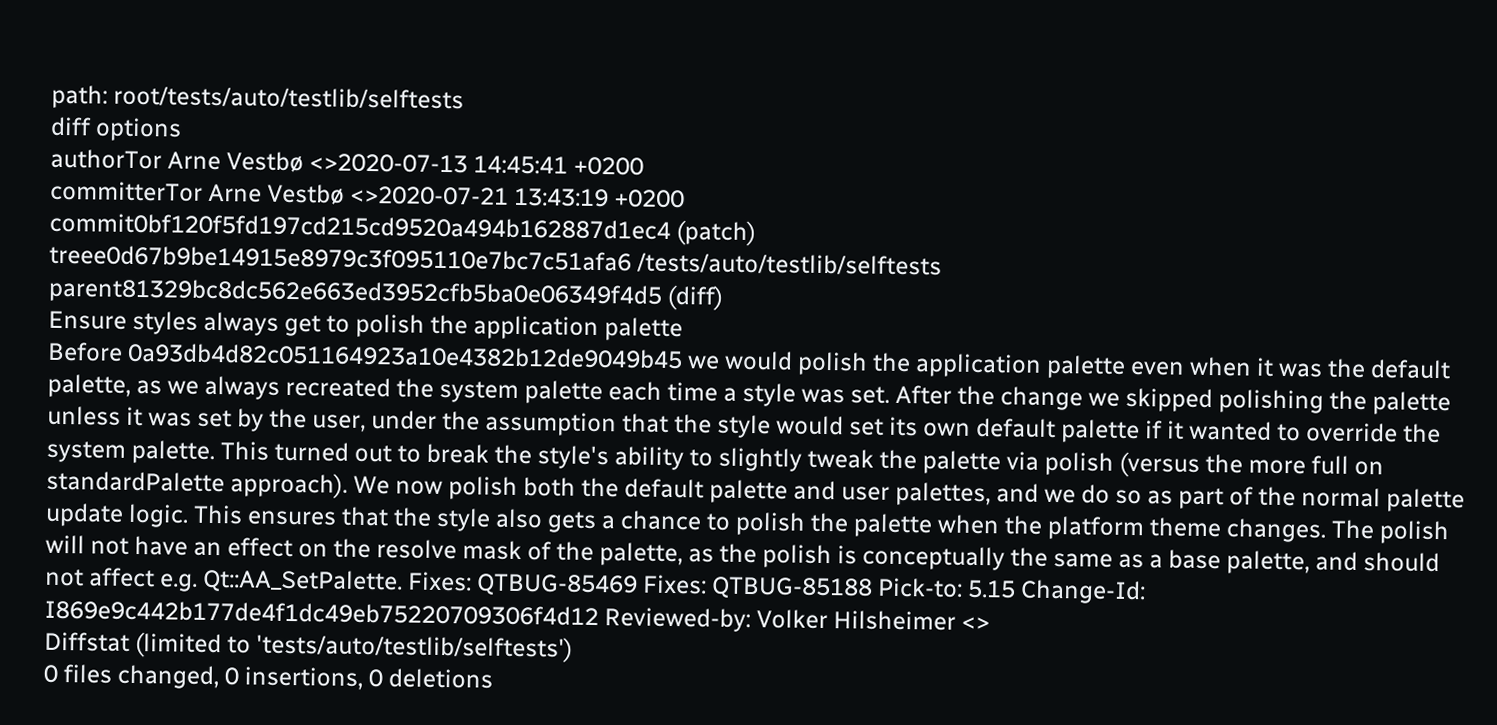path: root/tests/auto/testlib/selftests
diff options
authorTor Arne Vestbø <>2020-07-13 14:45:41 +0200
committerTor Arne Vestbø <>2020-07-21 13:43:19 +0200
commit0bf120f5fd197cd215cd9520a494b162887d1ec4 (patch)
treee0d67b9be14915e8979c3f095110e7bc7c51afa6 /tests/auto/testlib/selftests
parent81329bc8dc562e663ed3952cfb5ba0e06349f4d5 (diff)
Ensure styles always get to polish the application palette
Before 0a93db4d82c051164923a10e4382b12de9049b45 we would polish the application palette even when it was the default palette, as we always recreated the system palette each time a style was set. After the change we skipped polishing the palette unless it was set by the user, under the assumption that the style would set its own default palette if it wanted to override the system palette. This turned out to break the style's ability to slightly tweak the palette via polish (versus the more full on standardPalette approach). We now polish both the default palette and user palettes, and we do so as part of the normal palette update logic. This ensures that the style also gets a chance to polish the palette when the platform theme changes. The polish will not have an effect on the resolve mask of the palette, as the polish is conceptually the same as a base palette, and should not affect e.g. Qt::AA_SetPalette. Fixes: QTBUG-85469 Fixes: QTBUG-85188 Pick-to: 5.15 Change-Id: I869e9c442b177de4f1dc49eb75220709306f4d12 Reviewed-by: Volker Hilsheimer <>
Diffstat (limited to 'tests/auto/testlib/selftests')
0 files changed, 0 insertions, 0 deletions